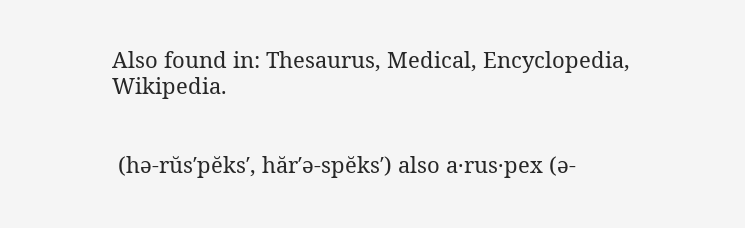Also found in: Thesaurus, Medical, Encyclopedia, Wikipedia.


 (hə-rŭs′pĕks′, hăr′ə-spĕks′) also a·rus·pex (ə-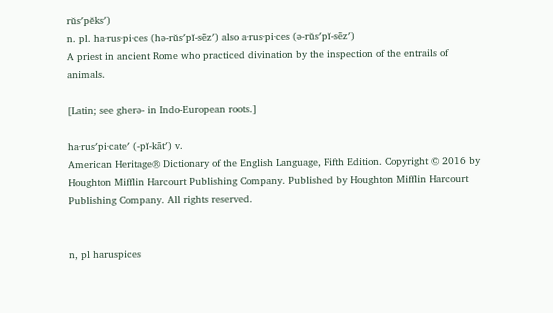rŭs′pĕks′)
n. pl. ha·rus·pi·ces (hə-rŭs′pĭ-sēz′) also a·rus·pi·ces (ə-rŭs′pĭ-sēz′)
A priest in ancient Rome who practiced divination by the inspection of the entrails of animals.

[Latin; see gherə- in Indo-European roots.]

ha·rus′pi·cate′ (-pĭ-kāt′) v.
American Heritage® Dictionary of the English Language, Fifth Edition. Copyright © 2016 by Houghton Mifflin Harcourt Publishing Company. Published by Houghton Mifflin Harcourt Publishing Company. All rights reserved.


n, pl haruspices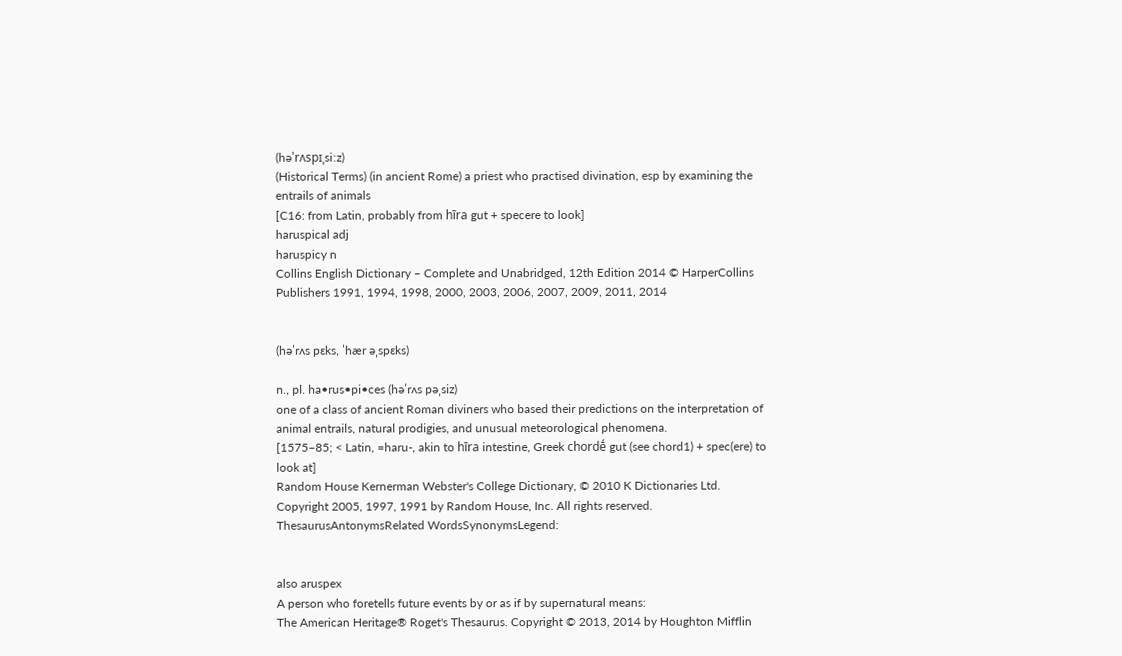(həˈrʌspɪˌsiːz)
(Historical Terms) (in ancient Rome) a priest who practised divination, esp by examining the entrails of animals
[C16: from Latin, probably from hīra gut + specere to look]
haruspical adj
haruspicy n
Collins English Dictionary – Complete and Unabridged, 12th Edition 2014 © HarperCollins Publishers 1991, 1994, 1998, 2000, 2003, 2006, 2007, 2009, 2011, 2014


(həˈrʌs pɛks, ˈhær əˌspɛks)

n., pl. ha•rus•pi•ces (həˈrʌs pəˌsiz)
one of a class of ancient Roman diviners who based their predictions on the interpretation of animal entrails, natural prodigies, and unusual meteorological phenomena.
[1575–85; < Latin, =haru-, akin to hīra intestine, Greek chordḗ gut (see chord1) + spec(ere) to look at]
Random House Kernerman Webster's College Dictionary, © 2010 K Dictionaries Ltd. Copyright 2005, 1997, 1991 by Random House, Inc. All rights reserved.
ThesaurusAntonymsRelated WordsSynonymsLegend:


also aruspex
A person who foretells future events by or as if by supernatural means:
The American Heritage® Roget's Thesaurus. Copyright © 2013, 2014 by Houghton Mifflin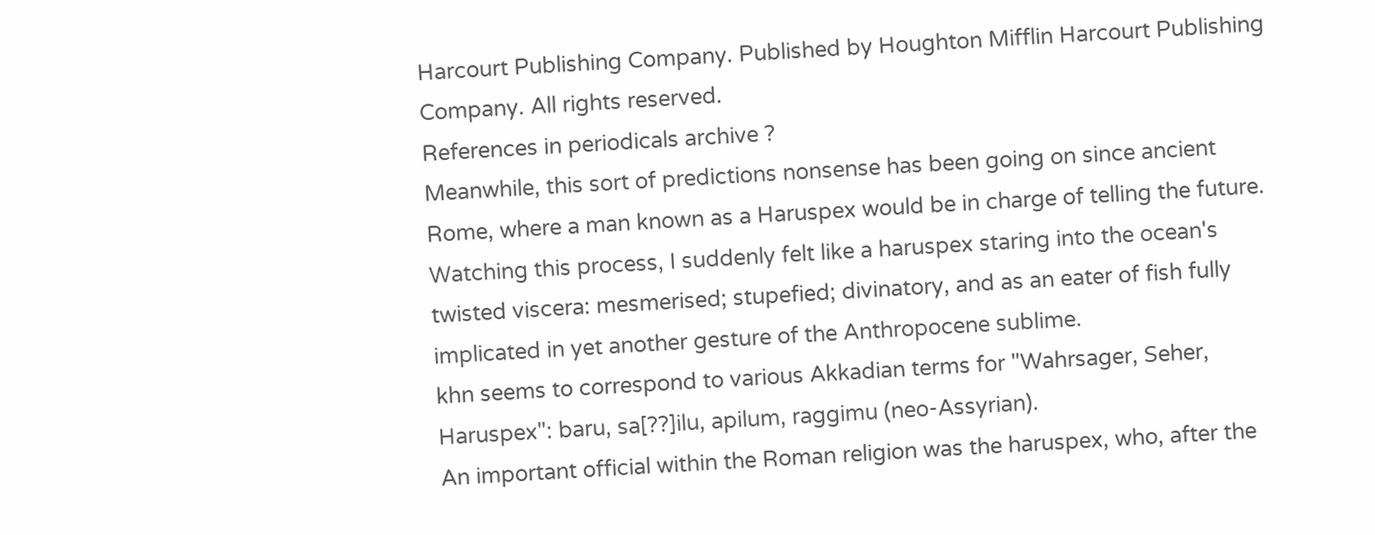Harcourt Publishing Company. Published by Houghton Mifflin Harcourt Publishing Company. All rights reserved.
References in periodicals archive ?
Meanwhile, this sort of predictions nonsense has been going on since ancient Rome, where a man known as a Haruspex would be in charge of telling the future.
Watching this process, I suddenly felt like a haruspex staring into the ocean's twisted viscera: mesmerised; stupefied; divinatory, and as an eater of fish fully implicated in yet another gesture of the Anthropocene sublime.
khn seems to correspond to various Akkadian terms for "Wahrsager, Seher, Haruspex": baru, sa[??]ilu, apilum, raggimu (neo-Assyrian).
An important official within the Roman religion was the haruspex, who, after the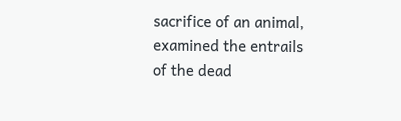sacrifice of an animal, examined the entrails of the dead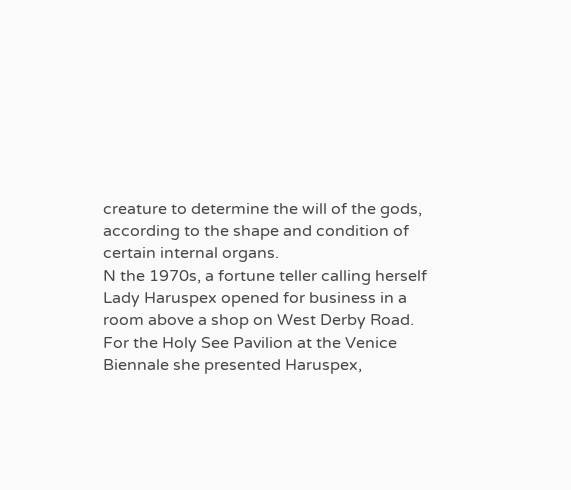creature to determine the will of the gods, according to the shape and condition of certain internal organs.
N the 1970s, a fortune teller calling herself Lady Haruspex opened for business in a room above a shop on West Derby Road.
For the Holy See Pavilion at the Venice Biennale she presented Haruspex,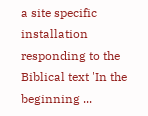a site specific installation responding to the Biblical text 'In the beginning ...